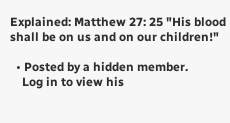Explained: Matthew 27: 25 "His blood shall be on us and on our children!"

  • Posted by a hidden member.
    Log in to view his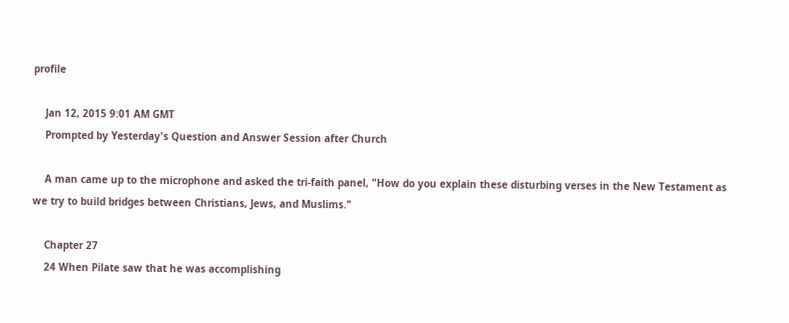profile

    Jan 12, 2015 9:01 AM GMT
    Prompted by Yesterday's Question and Answer Session after Church

    A man came up to the microphone and asked the tri-faith panel, "How do you explain these disturbing verses in the New Testament as we try to build bridges between Christians, Jews, and Muslims."

    Chapter 27
    24 When Pilate saw that he was accomplishing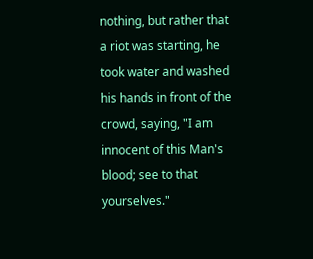nothing, but rather that a riot was starting, he took water and washed his hands in front of the crowd, saying, "I am innocent of this Man's blood; see to that yourselves."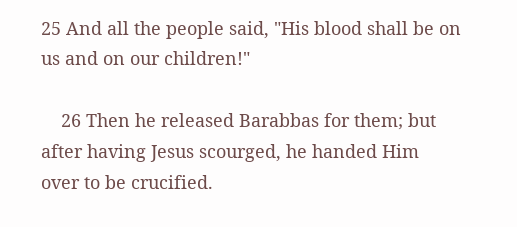25 And all the people said, "His blood shall be on us and on our children!"

    26 Then he released Barabbas for them; but after having Jesus scourged, he handed Him over to be crucified.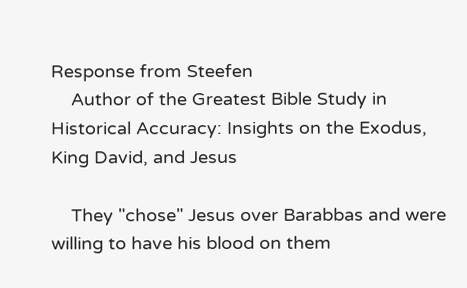Response from Steefen
    Author of the Greatest Bible Study in Historical Accuracy: Insights on the Exodus, King David, and Jesus

    They "chose" Jesus over Barabbas and were willing to have his blood on them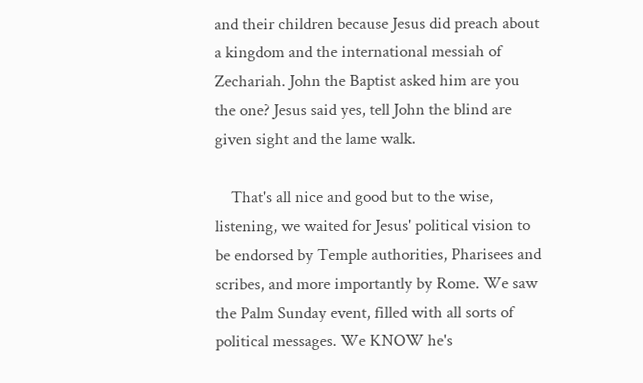and their children because Jesus did preach about a kingdom and the international messiah of Zechariah. John the Baptist asked him are you the one? Jesus said yes, tell John the blind are given sight and the lame walk.

    That's all nice and good but to the wise, listening, we waited for Jesus' political vision to be endorsed by Temple authorities, Pharisees and scribes, and more importantly by Rome. We saw the Palm Sunday event, filled with all sorts of political messages. We KNOW he's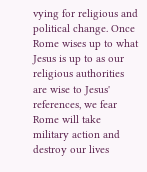vying for religious and political change. Once Rome wises up to what Jesus is up to as our religious authorities are wise to Jesus' references, we fear Rome will take military action and destroy our lives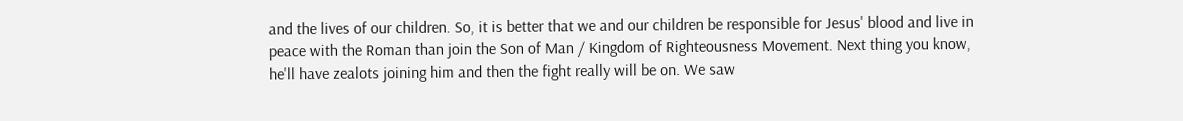and the lives of our children. So, it is better that we and our children be responsible for Jesus' blood and live in peace with the Roman than join the Son of Man / Kingdom of Righteousness Movement. Next thing you know, he'll have zealots joining him and then the fight really will be on. We saw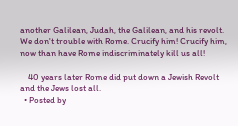another Galilean, Judah, the Galilean, and his revolt. We don't trouble with Rome. Crucify him! Crucify him, now than have Rome indiscriminately kill us all!

    40 years later Rome did put down a Jewish Revolt and the Jews lost all.
  • Posted by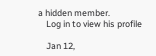a hidden member.
    Log in to view his profile

    Jan 12,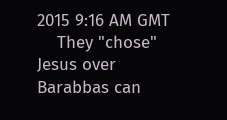2015 9:16 AM GMT
    They "chose" Jesus over Barabbas can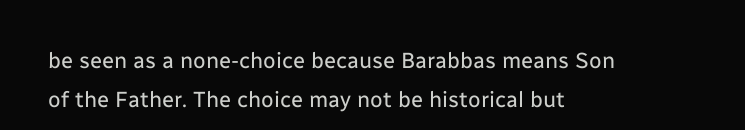be seen as a none-choice because Barabbas means Son of the Father. The choice may not be historical but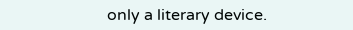only a literary device.